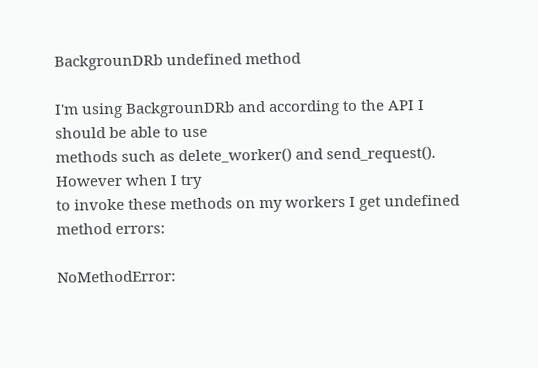BackgrounDRb undefined method

I'm using BackgrounDRb and according to the API I should be able to use
methods such as delete_worker() and send_request(). However when I try
to invoke these methods on my workers I get undefined method errors:

NoMethodError: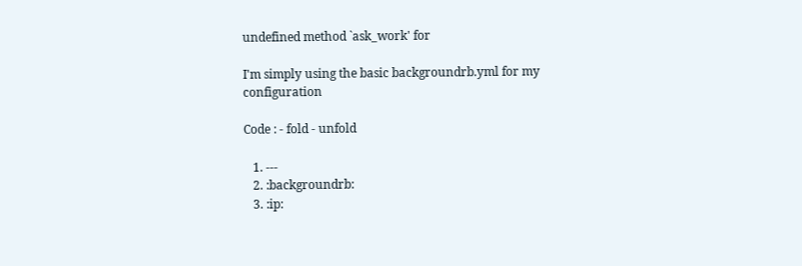undefined method `ask_work' for

I'm simply using the basic backgroundrb.yml for my configuration

Code : - fold - unfold

   1. ---
   2. :backgroundrb:
   3. :ip: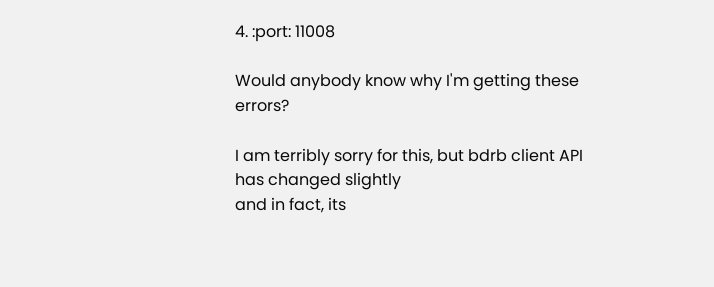4. :port: 11008

Would anybody know why I'm getting these errors?

I am terribly sorry for this, but bdrb client API has changed slightly
and in fact, its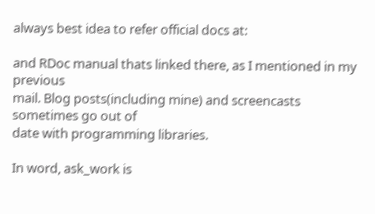always best idea to refer official docs at:

and RDoc manual thats linked there, as I mentioned in my previous
mail. Blog posts(including mine) and screencasts sometimes go out of
date with programming libraries.

In word, ask_work is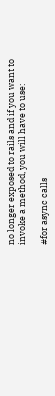no longer exposed to rails and if you want to
invoke a method, you will have to use:

#for async calls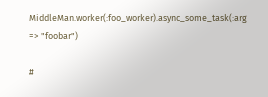MiddleMan.worker(:foo_worker).async_some_task(:arg => "foobar")

#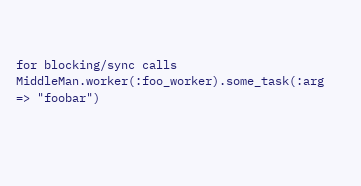for blocking/sync calls
MiddleMan.worker(:foo_worker).some_task(:arg => "foobar")